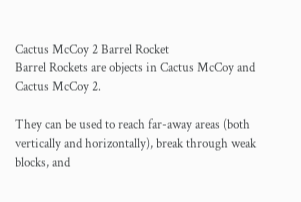Cactus McCoy 2 Barrel Rocket
Barrel Rockets are objects in Cactus McCoy and Cactus McCoy 2.

They can be used to reach far-away areas (both vertically and horizontally), break through weak blocks, and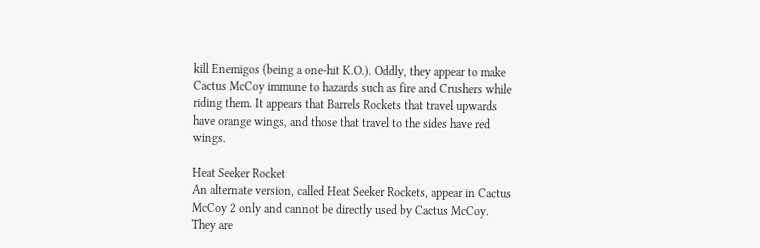kill Enemigos (being a one-hit K.O.). Oddly, they appear to make Cactus McCoy immune to hazards such as fire and Crushers while riding them. It appears that Barrels Rockets that travel upwards have orange wings, and those that travel to the sides have red wings.

Heat Seeker Rocket
An alternate version, called Heat Seeker Rockets, appear in Cactus McCoy 2 only and cannot be directly used by Cactus McCoy. They are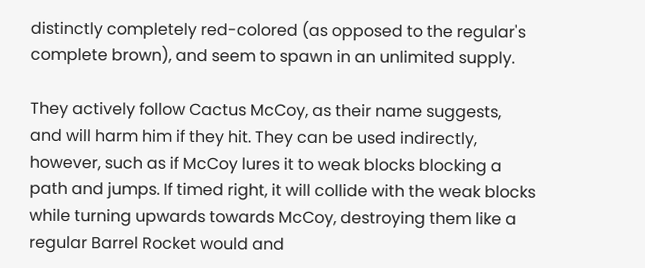distinctly completely red-colored (as opposed to the regular's complete brown), and seem to spawn in an unlimited supply.

They actively follow Cactus McCoy, as their name suggests, and will harm him if they hit. They can be used indirectly, however, such as if McCoy lures it to weak blocks blocking a path and jumps. If timed right, it will collide with the weak blocks while turning upwards towards McCoy, destroying them like a regular Barrel Rocket would and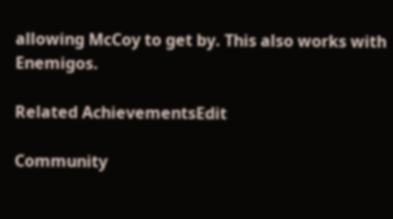allowing McCoy to get by. This also works with Enemigos.

Related AchievementsEdit

Community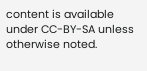content is available under CC-BY-SA unless otherwise noted.